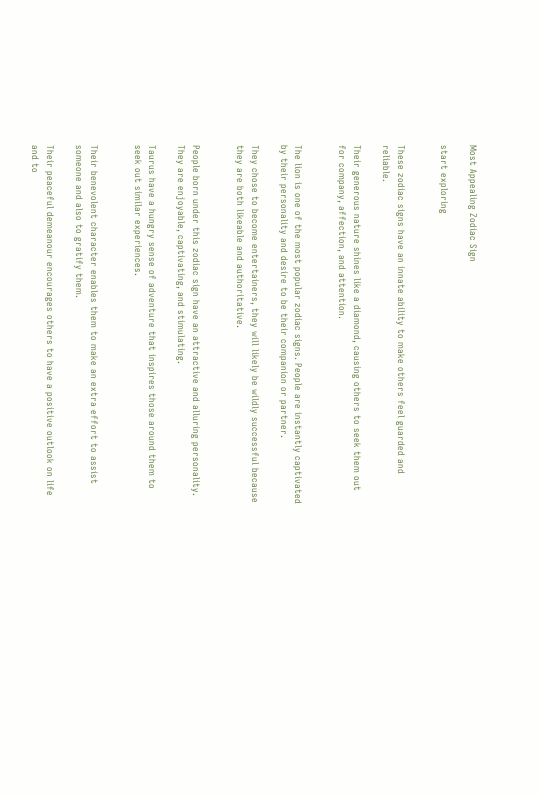Most Appealing Zodiac Sign

start exploring


These zodiac signs have an innate ability to make others feel guarded and reliable.

Their generous nature shines like a diamond, causing others to seek them out for company, affection, and attention.


The lion is one of the most popular zodiac signs. People are instantly captivated by their personality and desire to be their companion or partner.

They chose to become entertainers, they will likely be wildly successful because they are both likeable and authoritative.


People born under this zodiac sign have an attractive and alluring personality. They are enjoyable, captivating, and stimulating.

Taurus have a hungry sense of adventure that inspires those around them to seek out similar experiences.


Their benevolent character enables them to make an extra effort to assist someone and also to gratify them.

Their peaceful demeanour encourages others to have a positive outlook on life and to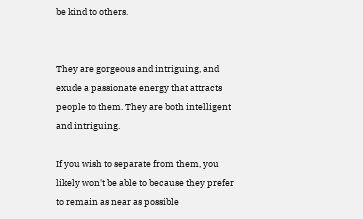be kind to others.


They are gorgeous and intriguing, and exude a passionate energy that attracts people to them. They are both intelligent and intriguing.

If you wish to separate from them, you likely won't be able to because they prefer to remain as near as possible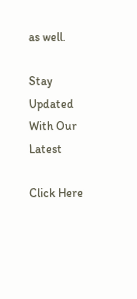as well.

Stay Updated
With Our Latest

Click Here